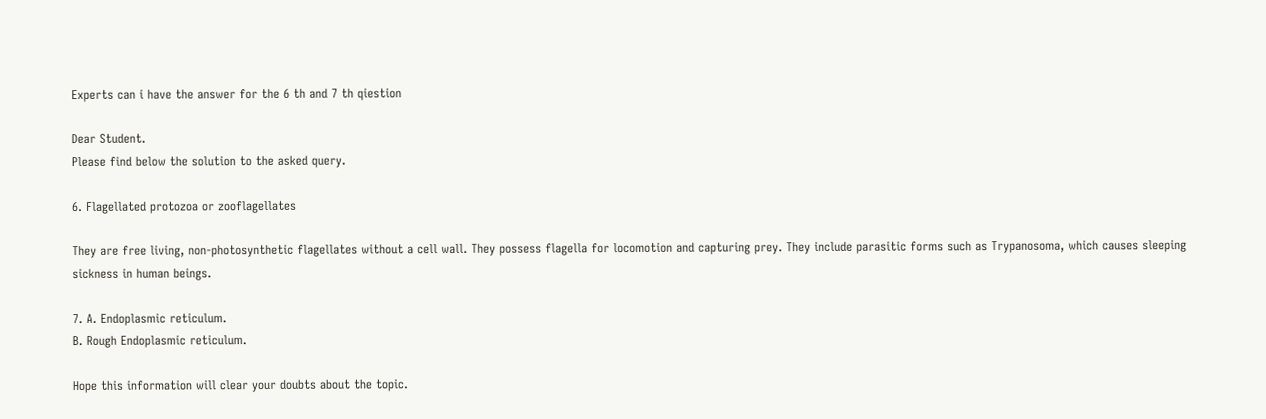Experts can i have the answer for the 6 th and 7 th qiestion

Dear Student.
Please find below the solution to the asked query.

6. Flagellated protozoa or zooflagellates

They are free living, non-photosynthetic flagellates without a cell wall. They possess flagella for locomotion and capturing prey. They include parasitic forms such as Trypanosoma, which causes sleeping sickness in human beings.

7. A. Endoplasmic reticulum.
B. Rough Endoplasmic reticulum.

Hope this information will clear your doubts about the topic.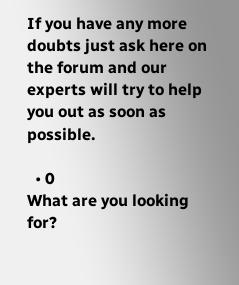If you have any more doubts just ask here on the forum and our experts will try to help you out as soon as possible.

  • 0
What are you looking for?